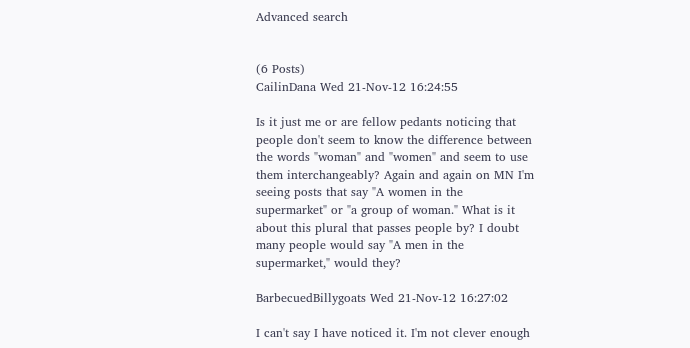Advanced search


(6 Posts)
CailinDana Wed 21-Nov-12 16:24:55

Is it just me or are fellow pedants noticing that people don't seem to know the difference between the words "woman" and "women" and seem to use them interchangeably? Again and again on MN I'm seeing posts that say "A women in the supermarket" or "a group of woman." What is it about this plural that passes people by? I doubt many people would say "A men in the supermarket," would they?

BarbecuedBillygoats Wed 21-Nov-12 16:27:02

I can't say I have noticed it. I'm not clever enough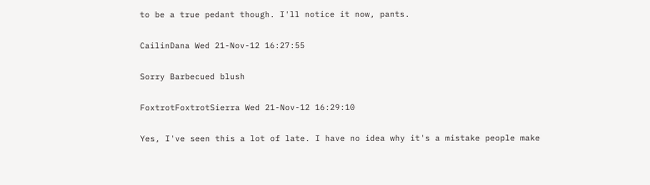to be a true pedant though. I'll notice it now, pants.

CailinDana Wed 21-Nov-12 16:27:55

Sorry Barbecued blush

FoxtrotFoxtrotSierra Wed 21-Nov-12 16:29:10

Yes, I've seen this a lot of late. I have no idea why it's a mistake people make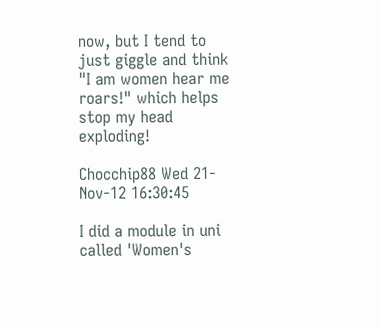now, but I tend to just giggle and think "I am women hear me roars!" which helps stop my head exploding!

Chocchip88 Wed 21-Nov-12 16:30:45

I did a module in uni called 'Women's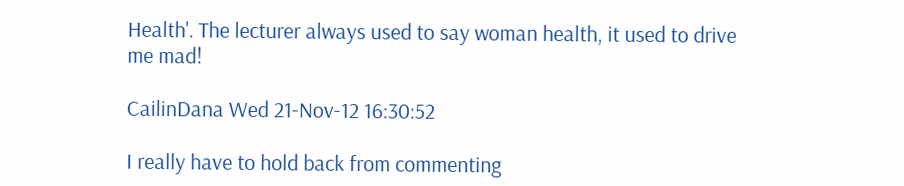Health'. The lecturer always used to say woman health, it used to drive me mad!

CailinDana Wed 21-Nov-12 16:30:52

I really have to hold back from commenting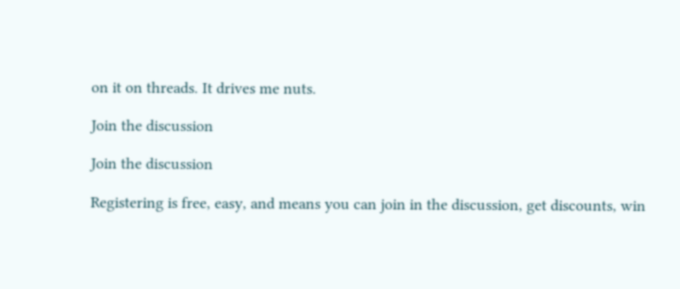on it on threads. It drives me nuts.

Join the discussion

Join the discussion

Registering is free, easy, and means you can join in the discussion, get discounts, win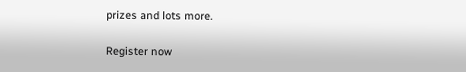prizes and lots more.

Register now